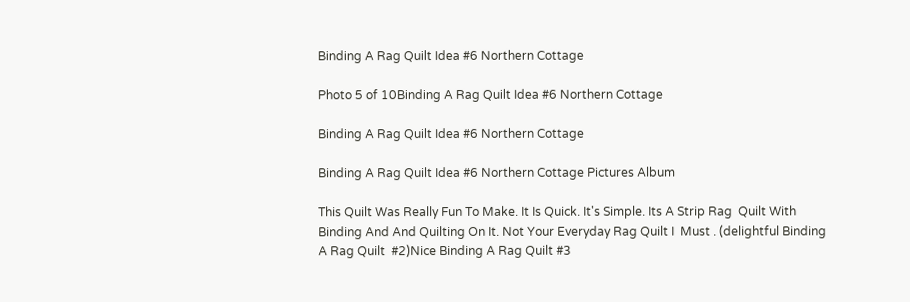Binding A Rag Quilt Idea #6 Northern Cottage

Photo 5 of 10Binding A Rag Quilt Idea #6 Northern Cottage

Binding A Rag Quilt Idea #6 Northern Cottage

Binding A Rag Quilt Idea #6 Northern Cottage Pictures Album

This Quilt Was Really Fun To Make. It Is Quick. It's Simple. Its A Strip Rag  Quilt With Binding And And Quilting On It. Not Your Everyday Rag Quilt I  Must . (delightful Binding A Rag Quilt  #2)Nice Binding A Rag Quilt #3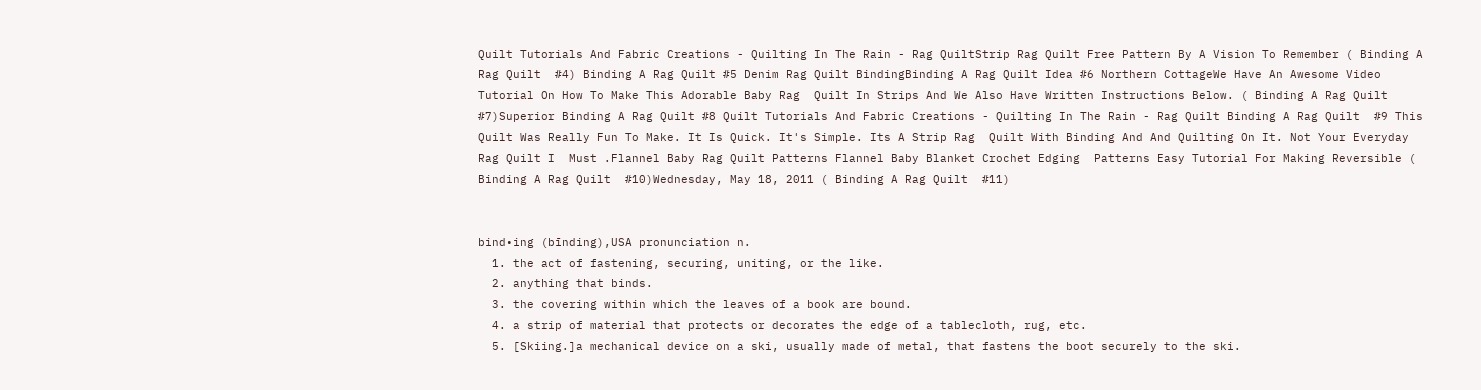Quilt Tutorials And Fabric Creations - Quilting In The Rain - Rag QuiltStrip Rag Quilt Free Pattern By A Vision To Remember ( Binding A Rag Quilt  #4) Binding A Rag Quilt #5 Denim Rag Quilt BindingBinding A Rag Quilt Idea #6 Northern CottageWe Have An Awesome Video Tutorial On How To Make This Adorable Baby Rag  Quilt In Strips And We Also Have Written Instructions Below. ( Binding A Rag Quilt #7)Superior Binding A Rag Quilt #8 Quilt Tutorials And Fabric Creations - Quilting In The Rain - Rag Quilt Binding A Rag Quilt  #9 This Quilt Was Really Fun To Make. It Is Quick. It's Simple. Its A Strip Rag  Quilt With Binding And And Quilting On It. Not Your Everyday Rag Quilt I  Must .Flannel Baby Rag Quilt Patterns Flannel Baby Blanket Crochet Edging  Patterns Easy Tutorial For Making Reversible ( Binding A Rag Quilt  #10)Wednesday, May 18, 2011 ( Binding A Rag Quilt  #11)


bind•ing (bīnding),USA pronunciation n.
  1. the act of fastening, securing, uniting, or the like.
  2. anything that binds.
  3. the covering within which the leaves of a book are bound.
  4. a strip of material that protects or decorates the edge of a tablecloth, rug, etc.
  5. [Skiing.]a mechanical device on a ski, usually made of metal, that fastens the boot securely to the ski.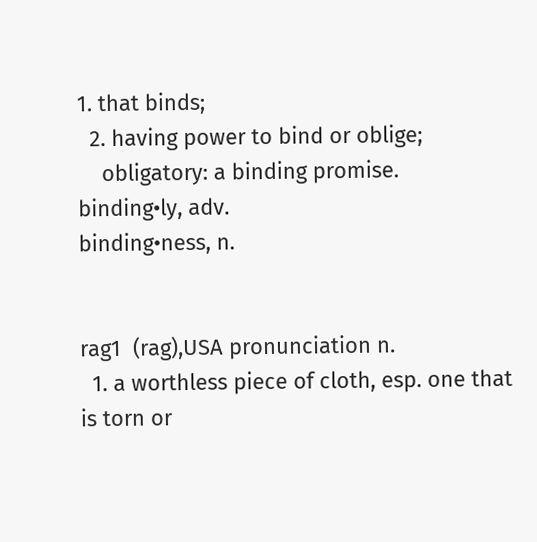1. that binds;
  2. having power to bind or oblige;
    obligatory: a binding promise.
binding•ly, adv.
binding•ness, n.


rag1  (rag),USA pronunciation n.
  1. a worthless piece of cloth, esp. one that is torn or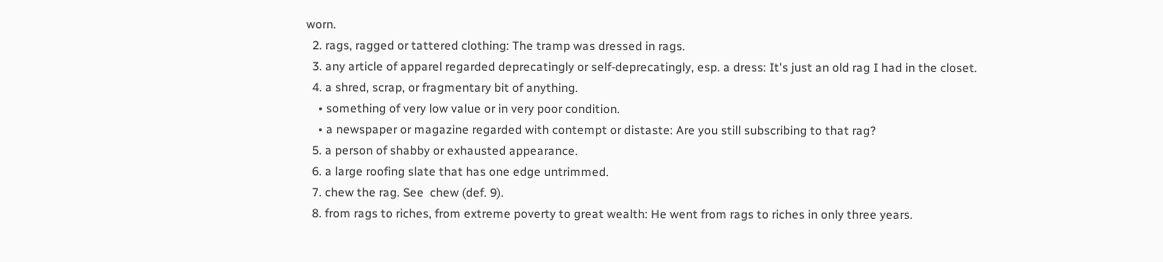worn.
  2. rags, ragged or tattered clothing: The tramp was dressed in rags.
  3. any article of apparel regarded deprecatingly or self-deprecatingly, esp. a dress: It's just an old rag I had in the closet.
  4. a shred, scrap, or fragmentary bit of anything.
    • something of very low value or in very poor condition.
    • a newspaper or magazine regarded with contempt or distaste: Are you still subscribing to that rag?
  5. a person of shabby or exhausted appearance.
  6. a large roofing slate that has one edge untrimmed.
  7. chew the rag. See  chew (def. 9).
  8. from rags to riches, from extreme poverty to great wealth: He went from rags to riches in only three years.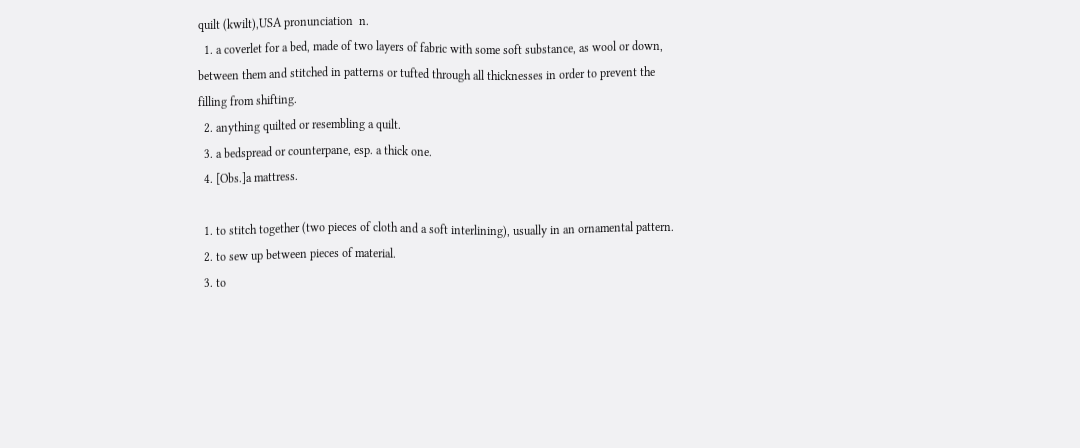quilt (kwilt),USA pronunciation  n.
  1. a coverlet for a bed, made of two layers of fabric with some soft substance, as wool or down, between them and stitched in patterns or tufted through all thicknesses in order to prevent the filling from shifting.
  2. anything quilted or resembling a quilt.
  3. a bedspread or counterpane, esp. a thick one.
  4. [Obs.]a mattress.

  1. to stitch together (two pieces of cloth and a soft interlining), usually in an ornamental pattern.
  2. to sew up between pieces of material.
  3. to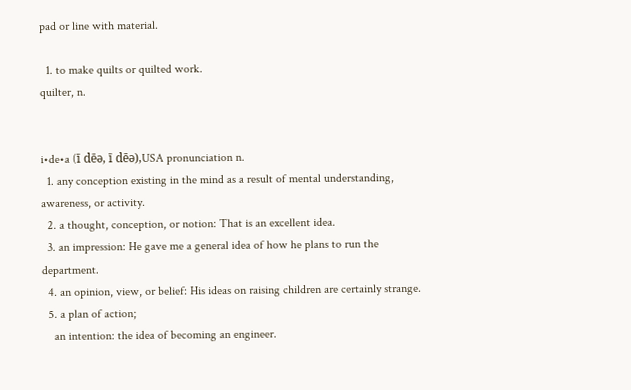pad or line with material.

  1. to make quilts or quilted work.
quilter, n.


i•de•a (ī dēə, ī dēə),USA pronunciation n.
  1. any conception existing in the mind as a result of mental understanding, awareness, or activity.
  2. a thought, conception, or notion: That is an excellent idea.
  3. an impression: He gave me a general idea of how he plans to run the department.
  4. an opinion, view, or belief: His ideas on raising children are certainly strange.
  5. a plan of action;
    an intention: the idea of becoming an engineer.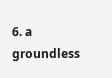6. a groundless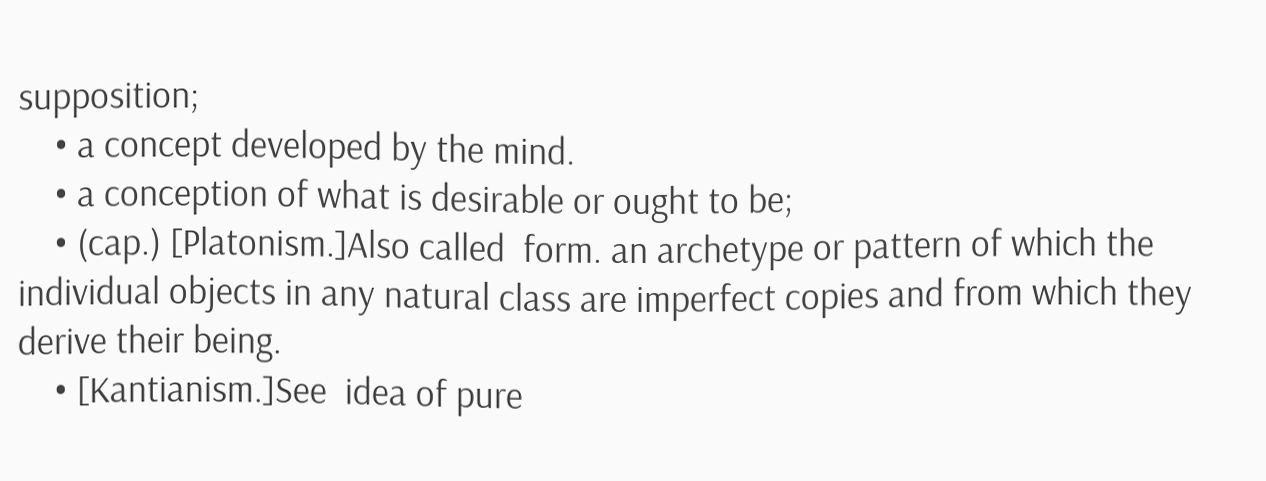supposition;
    • a concept developed by the mind.
    • a conception of what is desirable or ought to be;
    • (cap.) [Platonism.]Also called  form. an archetype or pattern of which the individual objects in any natural class are imperfect copies and from which they derive their being.
    • [Kantianism.]See  idea of pure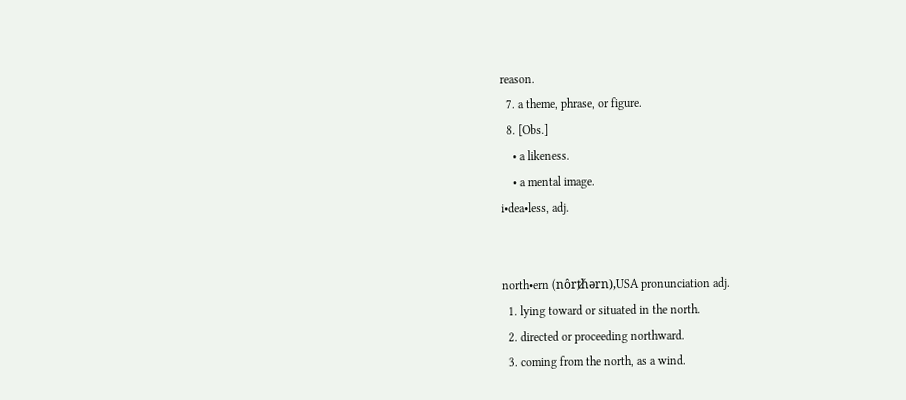reason.
  7. a theme, phrase, or figure.
  8. [Obs.]
    • a likeness.
    • a mental image.
i•dea•less, adj.


north•ern (nôrᵺərn),USA pronunciation adj.
  1. lying toward or situated in the north.
  2. directed or proceeding northward.
  3. coming from the north, as a wind.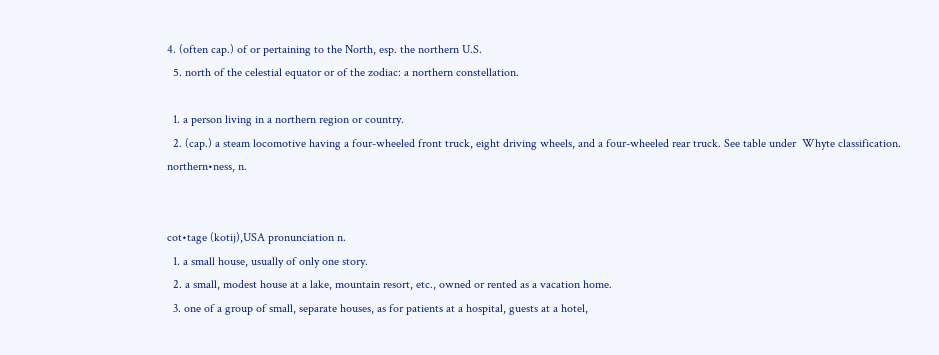4. (often cap.) of or pertaining to the North, esp. the northern U.S.
  5. north of the celestial equator or of the zodiac: a northern constellation.

  1. a person living in a northern region or country.
  2. (cap.) a steam locomotive having a four-wheeled front truck, eight driving wheels, and a four-wheeled rear truck. See table under  Whyte classification.
northern•ness, n.


cot•tage (kotij),USA pronunciation n.
  1. a small house, usually of only one story.
  2. a small, modest house at a lake, mountain resort, etc., owned or rented as a vacation home.
  3. one of a group of small, separate houses, as for patients at a hospital, guests at a hotel,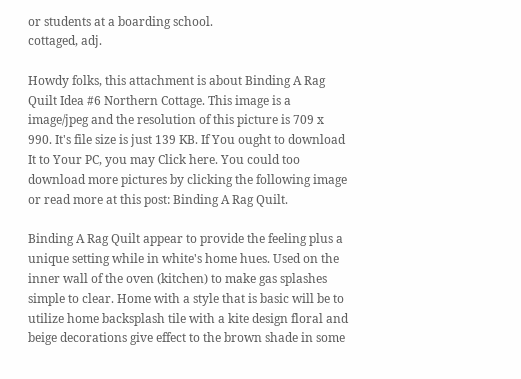or students at a boarding school.
cottaged, adj.

Howdy folks, this attachment is about Binding A Rag Quilt Idea #6 Northern Cottage. This image is a image/jpeg and the resolution of this picture is 709 x 990. It's file size is just 139 KB. If You ought to download It to Your PC, you may Click here. You could too download more pictures by clicking the following image or read more at this post: Binding A Rag Quilt.

Binding A Rag Quilt appear to provide the feeling plus a unique setting while in white's home hues. Used on the inner wall of the oven (kitchen) to make gas splashes simple to clear. Home with a style that is basic will be to utilize home backsplash tile with a kite design floral and beige decorations give effect to the brown shade in some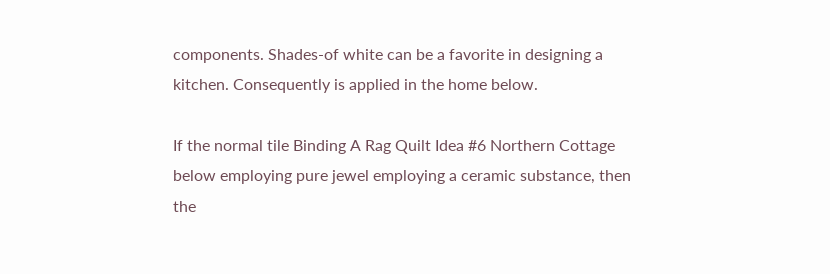components. Shades-of white can be a favorite in designing a kitchen. Consequently is applied in the home below.

If the normal tile Binding A Rag Quilt Idea #6 Northern Cottage below employing pure jewel employing a ceramic substance, then the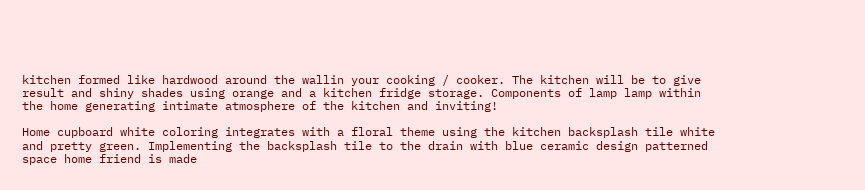kitchen formed like hardwood around the wallin your cooking / cooker. The kitchen will be to give result and shiny shades using orange and a kitchen fridge storage. Components of lamp lamp within the home generating intimate atmosphere of the kitchen and inviting!

Home cupboard white coloring integrates with a floral theme using the kitchen backsplash tile white and pretty green. Implementing the backsplash tile to the drain with blue ceramic design patterned space home friend is made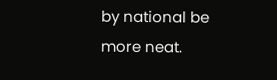by national be more neat.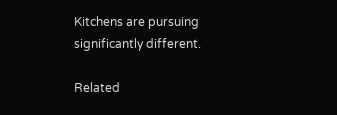Kitchens are pursuing significantly different.

Related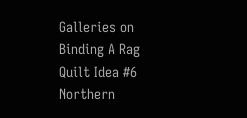Galleries on Binding A Rag Quilt Idea #6 Northern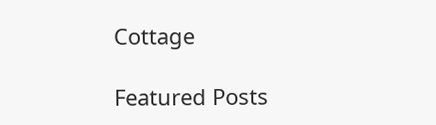Cottage

Featured Posts